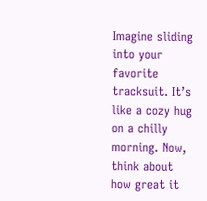Imagine sliding into your favorite tracksuit. It’s like a cozy hug on a chilly morning. Now, think about how great it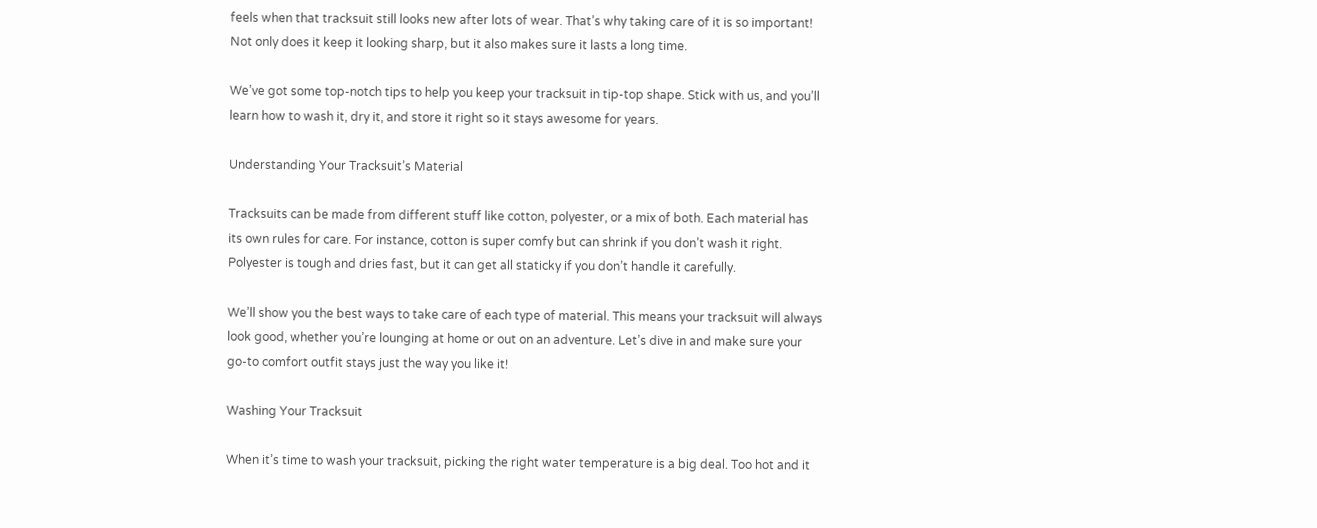feels when that tracksuit still looks new after lots of wear. That’s why taking care of it is so important! Not only does it keep it looking sharp, but it also makes sure it lasts a long time.

We’ve got some top-notch tips to help you keep your tracksuit in tip-top shape. Stick with us, and you’ll learn how to wash it, dry it, and store it right so it stays awesome for years.

Understanding Your Tracksuit’s Material

Tracksuits can be made from different stuff like cotton, polyester, or a mix of both. Each material has its own rules for care. For instance, cotton is super comfy but can shrink if you don’t wash it right. Polyester is tough and dries fast, but it can get all staticky if you don’t handle it carefully.

We’ll show you the best ways to take care of each type of material. This means your tracksuit will always look good, whether you’re lounging at home or out on an adventure. Let’s dive in and make sure your go-to comfort outfit stays just the way you like it!

Washing Your Tracksuit

When it’s time to wash your tracksuit, picking the right water temperature is a big deal. Too hot and it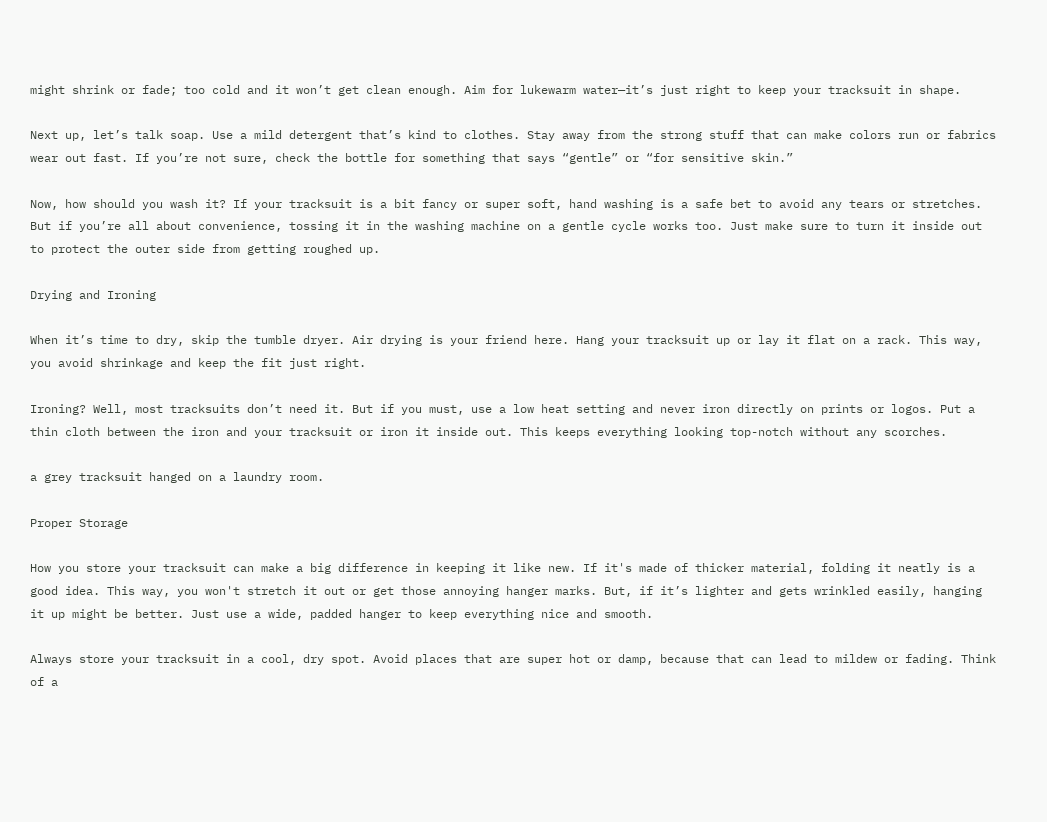might shrink or fade; too cold and it won’t get clean enough. Aim for lukewarm water—it’s just right to keep your tracksuit in shape.

Next up, let’s talk soap. Use a mild detergent that’s kind to clothes. Stay away from the strong stuff that can make colors run or fabrics wear out fast. If you’re not sure, check the bottle for something that says “gentle” or “for sensitive skin.”

Now, how should you wash it? If your tracksuit is a bit fancy or super soft, hand washing is a safe bet to avoid any tears or stretches. But if you’re all about convenience, tossing it in the washing machine on a gentle cycle works too. Just make sure to turn it inside out to protect the outer side from getting roughed up.

Drying and Ironing

When it’s time to dry, skip the tumble dryer. Air drying is your friend here. Hang your tracksuit up or lay it flat on a rack. This way, you avoid shrinkage and keep the fit just right.

Ironing? Well, most tracksuits don’t need it. But if you must, use a low heat setting and never iron directly on prints or logos. Put a thin cloth between the iron and your tracksuit or iron it inside out. This keeps everything looking top-notch without any scorches.

a grey tracksuit hanged on a laundry room.

Proper Storage

How you store your tracksuit can make a big difference in keeping it like new. If it's made of thicker material, folding it neatly is a good idea. This way, you won't stretch it out or get those annoying hanger marks. But, if it’s lighter and gets wrinkled easily, hanging it up might be better. Just use a wide, padded hanger to keep everything nice and smooth.

Always store your tracksuit in a cool, dry spot. Avoid places that are super hot or damp, because that can lead to mildew or fading. Think of a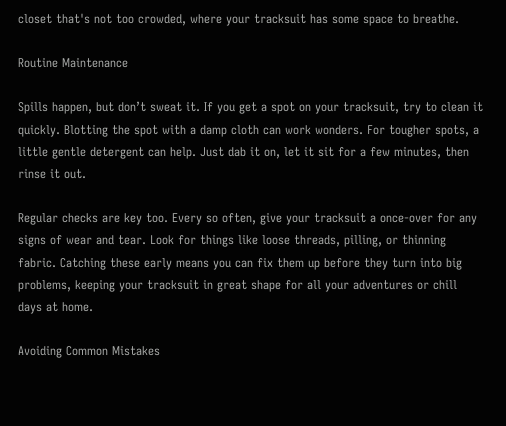closet that's not too crowded, where your tracksuit has some space to breathe.

Routine Maintenance

Spills happen, but don’t sweat it. If you get a spot on your tracksuit, try to clean it quickly. Blotting the spot with a damp cloth can work wonders. For tougher spots, a little gentle detergent can help. Just dab it on, let it sit for a few minutes, then rinse it out.

Regular checks are key too. Every so often, give your tracksuit a once-over for any signs of wear and tear. Look for things like loose threads, pilling, or thinning fabric. Catching these early means you can fix them up before they turn into big problems, keeping your tracksuit in great shape for all your adventures or chill days at home.

Avoiding Common Mistakes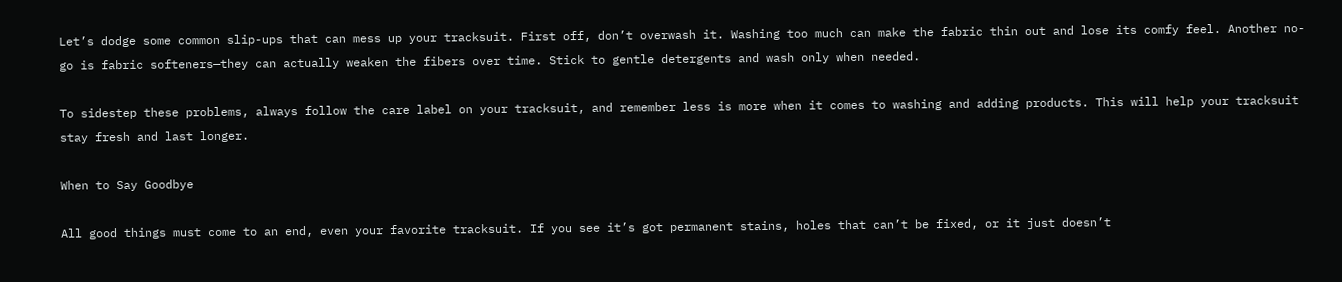Let’s dodge some common slip-ups that can mess up your tracksuit. First off, don’t overwash it. Washing too much can make the fabric thin out and lose its comfy feel. Another no-go is fabric softeners—they can actually weaken the fibers over time. Stick to gentle detergents and wash only when needed.

To sidestep these problems, always follow the care label on your tracksuit, and remember less is more when it comes to washing and adding products. This will help your tracksuit stay fresh and last longer.

When to Say Goodbye

All good things must come to an end, even your favorite tracksuit. If you see it’s got permanent stains, holes that can’t be fixed, or it just doesn’t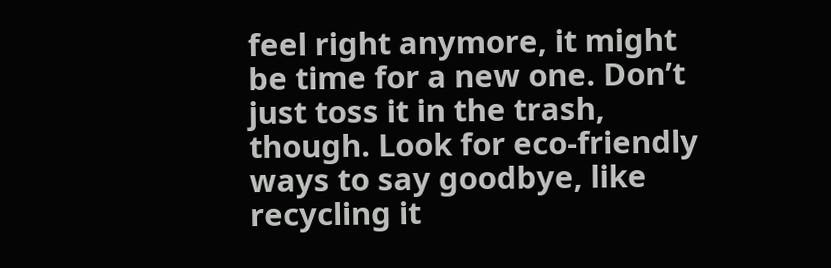feel right anymore, it might be time for a new one. Don’t just toss it in the trash, though. Look for eco-friendly ways to say goodbye, like recycling it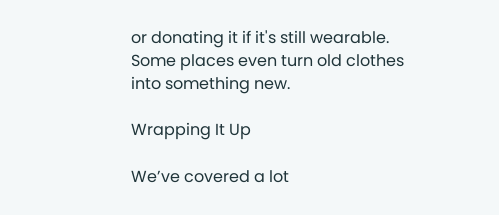or donating it if it's still wearable. Some places even turn old clothes into something new.

Wrapping It Up

We’ve covered a lot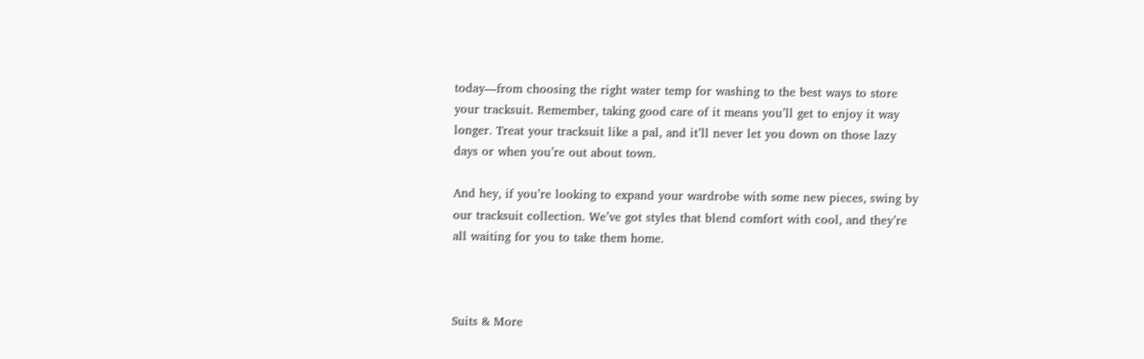today—from choosing the right water temp for washing to the best ways to store your tracksuit. Remember, taking good care of it means you’ll get to enjoy it way longer. Treat your tracksuit like a pal, and it’ll never let you down on those lazy days or when you’re out about town.

And hey, if you’re looking to expand your wardrobe with some new pieces, swing by our tracksuit collection. We’ve got styles that blend comfort with cool, and they’re all waiting for you to take them home.



Suits & More